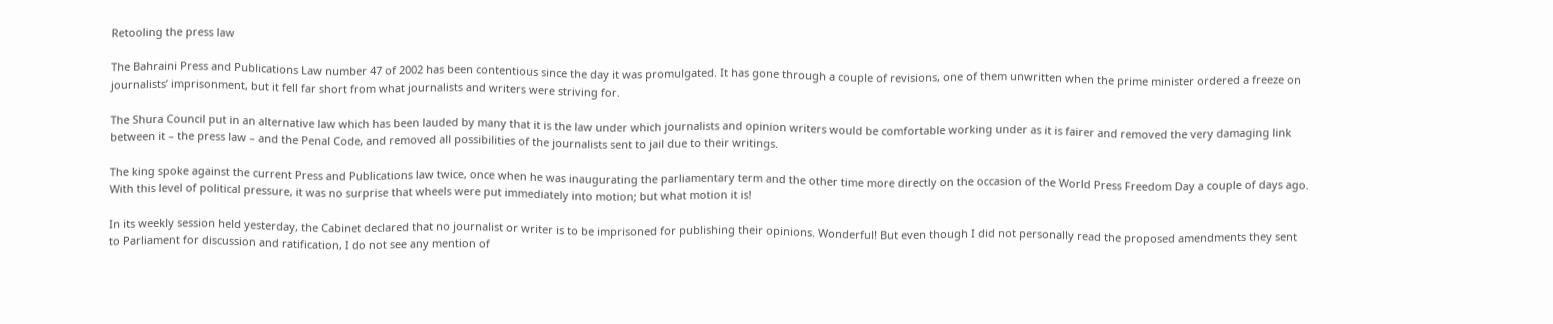Retooling the press law

The Bahraini Press and Publications Law number 47 of 2002 has been contentious since the day it was promulgated. It has gone through a couple of revisions, one of them unwritten when the prime minister ordered a freeze on journalists’ imprisonment, but it fell far short from what journalists and writers were striving for.

The Shura Council put in an alternative law which has been lauded by many that it is the law under which journalists and opinion writers would be comfortable working under as it is fairer and removed the very damaging link between it – the press law – and the Penal Code, and removed all possibilities of the journalists sent to jail due to their writings.

The king spoke against the current Press and Publications law twice, once when he was inaugurating the parliamentary term and the other time more directly on the occasion of the World Press Freedom Day a couple of days ago. With this level of political pressure, it was no surprise that wheels were put immediately into motion; but what motion it is!

In its weekly session held yesterday, the Cabinet declared that no journalist or writer is to be imprisoned for publishing their opinions. Wonderful! But even though I did not personally read the proposed amendments they sent to Parliament for discussion and ratification, I do not see any mention of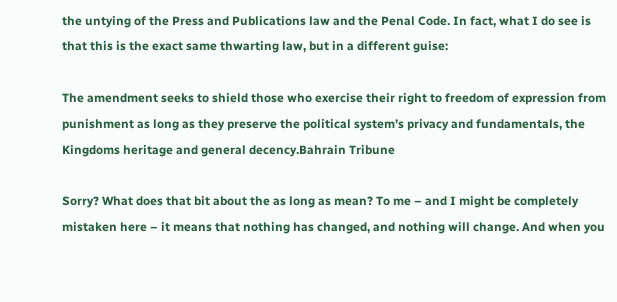the untying of the Press and Publications law and the Penal Code. In fact, what I do see is that this is the exact same thwarting law, but in a different guise:

The amendment seeks to shield those who exercise their right to freedom of expression from punishment as long as they preserve the political system’s privacy and fundamentals, the Kingdoms heritage and general decency.Bahrain Tribune

Sorry? What does that bit about the as long as mean? To me – and I might be completely mistaken here – it means that nothing has changed, and nothing will change. And when you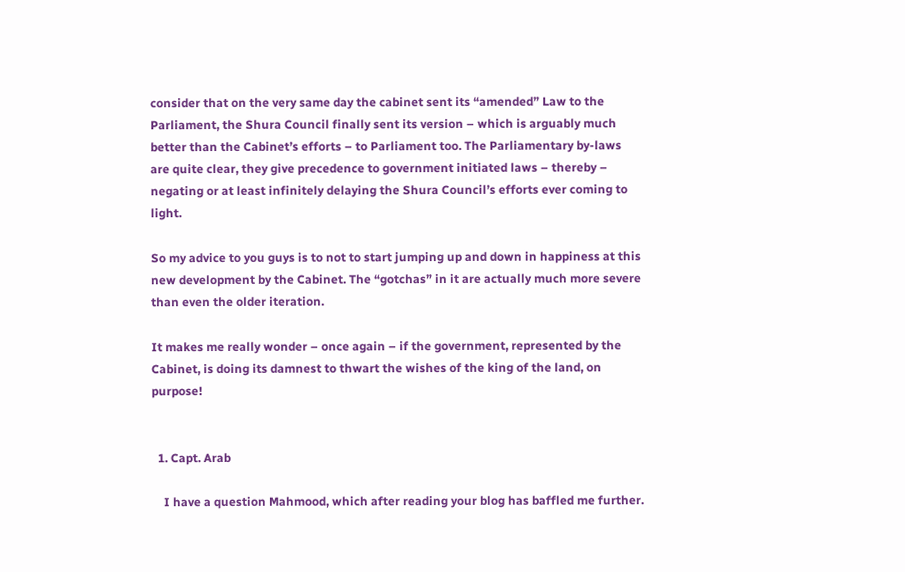consider that on the very same day the cabinet sent its “amended” Law to the Parliament, the Shura Council finally sent its version – which is arguably much better than the Cabinet’s efforts – to Parliament too. The Parliamentary by-laws are quite clear, they give precedence to government initiated laws – thereby – negating or at least infinitely delaying the Shura Council’s efforts ever coming to light.

So my advice to you guys is to not to start jumping up and down in happiness at this new development by the Cabinet. The “gotchas” in it are actually much more severe than even the older iteration.

It makes me really wonder – once again – if the government, represented by the Cabinet, is doing its damnest to thwart the wishes of the king of the land, on purpose!


  1. Capt. Arab

    I have a question Mahmood, which after reading your blog has baffled me further.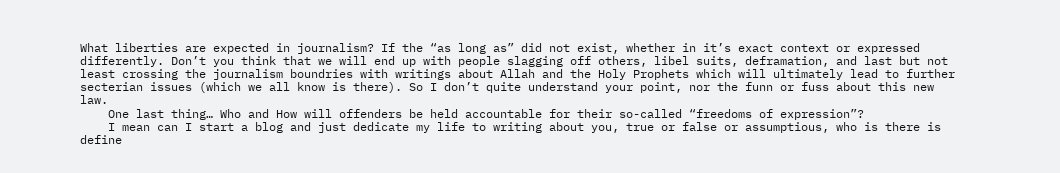What liberties are expected in journalism? If the “as long as” did not exist, whether in it’s exact context or expressed differently. Don’t you think that we will end up with people slagging off others, libel suits, deframation, and last but not least crossing the journalism boundries with writings about Allah and the Holy Prophets which will ultimately lead to further secterian issues (which we all know is there). So I don’t quite understand your point, nor the funn or fuss about this new law.
    One last thing… Who and How will offenders be held accountable for their so-called “freedoms of expression”?
    I mean can I start a blog and just dedicate my life to writing about you, true or false or assumptious, who is there is define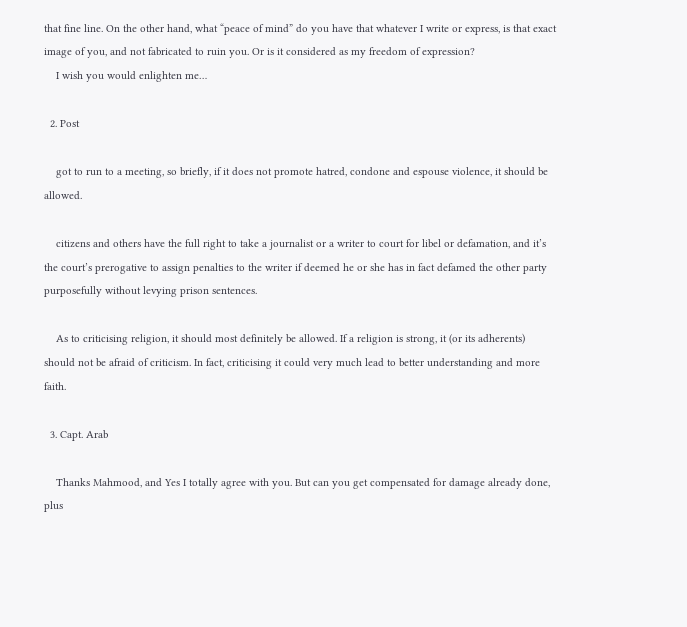that fine line. On the other hand, what “peace of mind” do you have that whatever I write or express, is that exact image of you, and not fabricated to ruin you. Or is it considered as my freedom of expression?
    I wish you would enlighten me…

  2. Post

    got to run to a meeting, so briefly, if it does not promote hatred, condone and espouse violence, it should be allowed.

    citizens and others have the full right to take a journalist or a writer to court for libel or defamation, and it’s the court’s prerogative to assign penalties to the writer if deemed he or she has in fact defamed the other party purposefully without levying prison sentences.

    As to criticising religion, it should most definitely be allowed. If a religion is strong, it (or its adherents) should not be afraid of criticism. In fact, criticising it could very much lead to better understanding and more faith.

  3. Capt. Arab

    Thanks Mahmood, and Yes I totally agree with you. But can you get compensated for damage already done, plus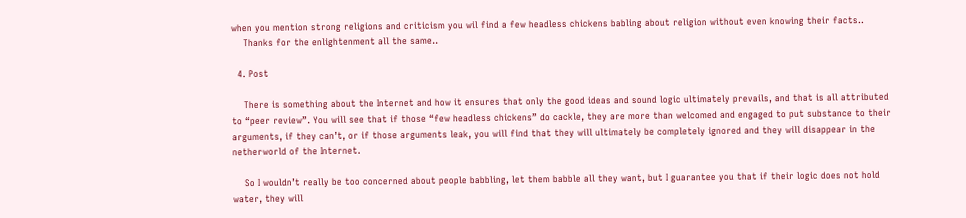when you mention strong religions and criticism you wil find a few headless chickens babling about religion without even knowing their facts..
    Thanks for the enlightenment all the same..

  4. Post

    There is something about the Internet and how it ensures that only the good ideas and sound logic ultimately prevails, and that is all attributed to “peer review”. You will see that if those “few headless chickens” do cackle, they are more than welcomed and engaged to put substance to their arguments, if they can’t, or if those arguments leak, you will find that they will ultimately be completely ignored and they will disappear in the netherworld of the Internet.

    So I wouldn’t really be too concerned about people babbling, let them babble all they want, but I guarantee you that if their logic does not hold water, they will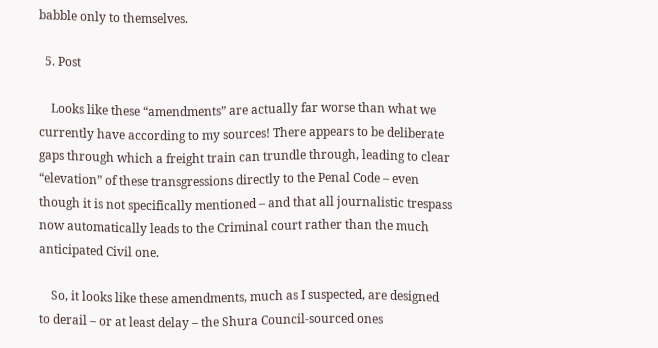babble only to themselves.

  5. Post

    Looks like these “amendments” are actually far worse than what we currently have according to my sources! There appears to be deliberate gaps through which a freight train can trundle through, leading to clear “elevation” of these transgressions directly to the Penal Code – even though it is not specifically mentioned – and that all journalistic trespass now automatically leads to the Criminal court rather than the much anticipated Civil one.

    So, it looks like these amendments, much as I suspected, are designed to derail – or at least delay – the Shura Council-sourced ones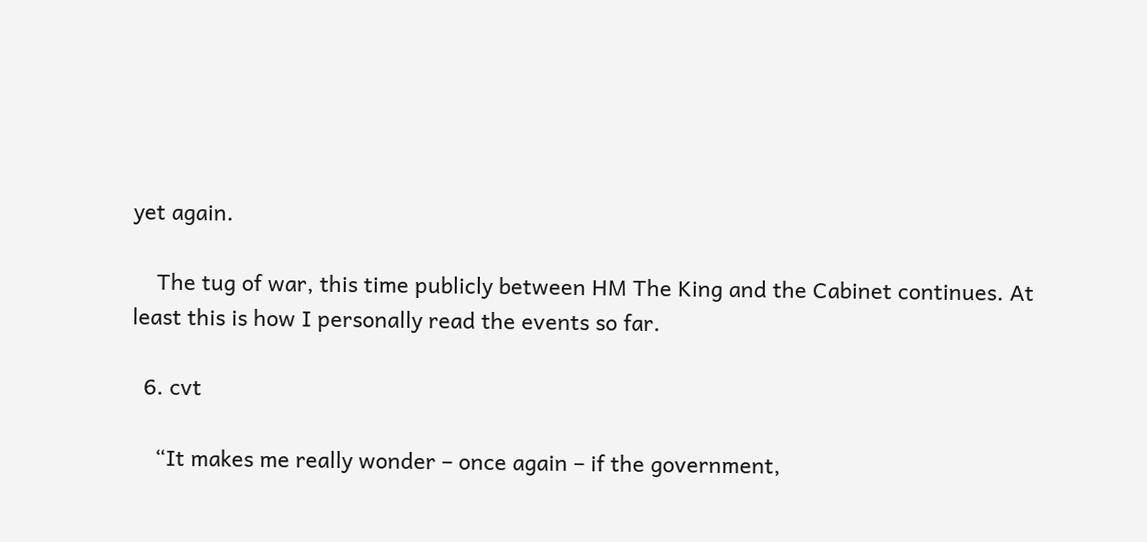yet again.

    The tug of war, this time publicly between HM The King and the Cabinet continues. At least this is how I personally read the events so far.

  6. cvt

    “It makes me really wonder – once again – if the government,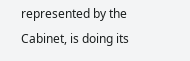represented by the Cabinet, is doing its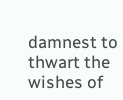damnest to thwart the wishes of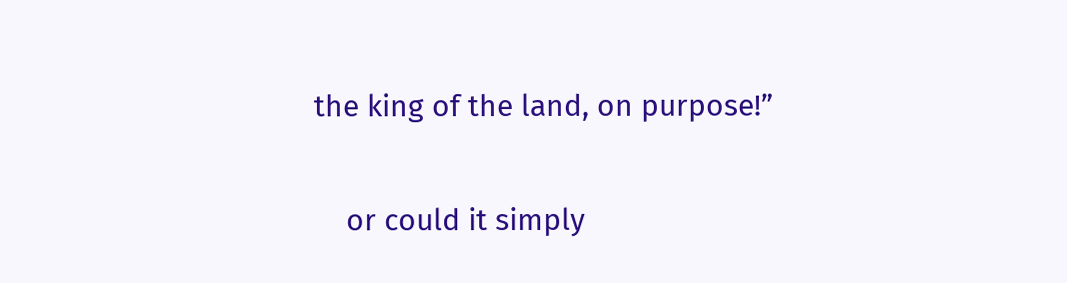the king of the land, on purpose!”

    or could it simply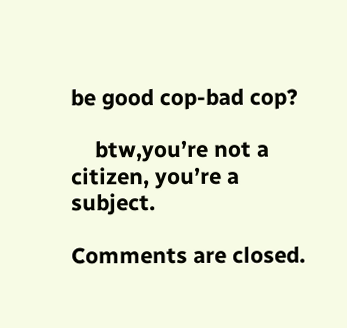be good cop-bad cop?

    btw,you’re not a citizen, you’re a subject.

Comments are closed.